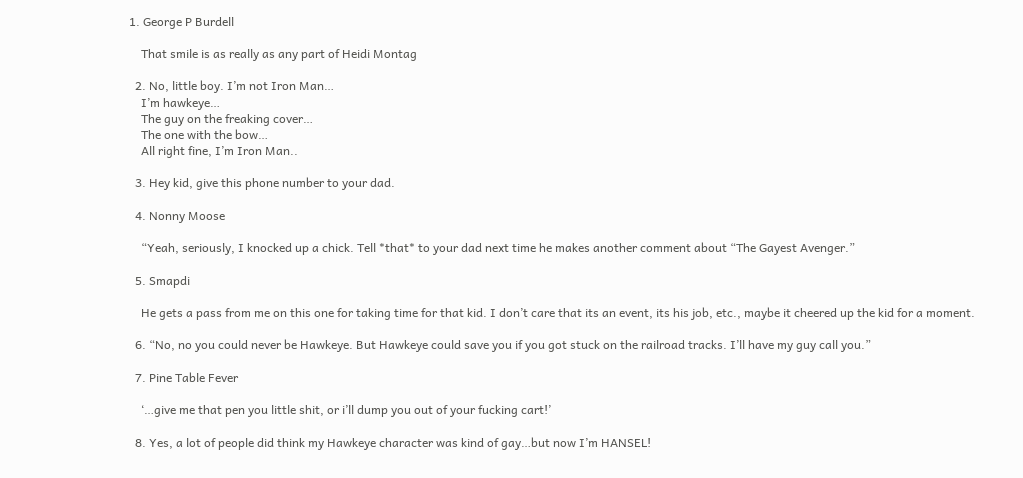1. George P Burdell

    That smile is as really as any part of Heidi Montag

  2. No, little boy. I’m not Iron Man…
    I’m hawkeye…
    The guy on the freaking cover…
    The one with the bow…
    All right fine, I’m Iron Man..

  3. Hey kid, give this phone number to your dad.

  4. Nonny Moose

    “Yeah, seriously, I knocked up a chick. Tell *that* to your dad next time he makes another comment about “The Gayest Avenger.”

  5. Smapdi

    He gets a pass from me on this one for taking time for that kid. I don’t care that its an event, its his job, etc., maybe it cheered up the kid for a moment.

  6. “No, no you could never be Hawkeye. But Hawkeye could save you if you got stuck on the railroad tracks. I’ll have my guy call you.”

  7. Pine Table Fever

    ‘…give me that pen you little shit, or i’ll dump you out of your fucking cart!’

  8. Yes, a lot of people did think my Hawkeye character was kind of gay…but now I’m HANSEL!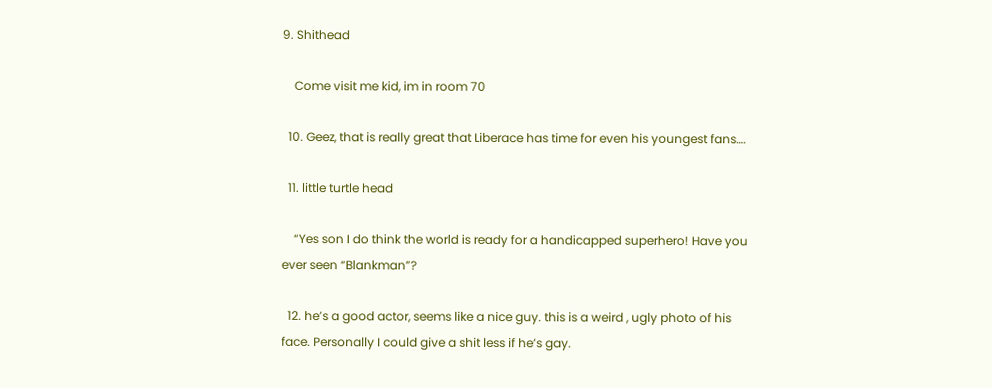9. Shithead

    Come visit me kid, im in room 70

  10. Geez, that is really great that Liberace has time for even his youngest fans….

  11. little turtle head

    “Yes son I do think the world is ready for a handicapped superhero! Have you ever seen “Blankman”?

  12. he’s a good actor, seems like a nice guy. this is a weird , ugly photo of his face. Personally I could give a shit less if he’s gay.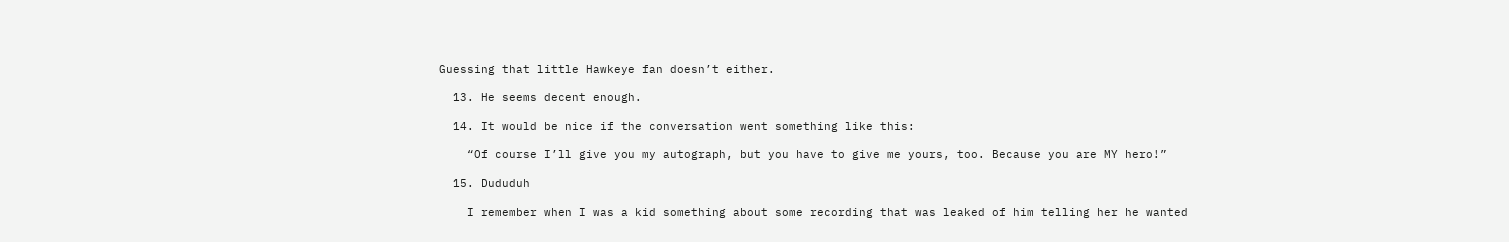Guessing that little Hawkeye fan doesn’t either.

  13. He seems decent enough.

  14. It would be nice if the conversation went something like this:

    “Of course I’ll give you my autograph, but you have to give me yours, too. Because you are MY hero!”

  15. Dududuh

    I remember when I was a kid something about some recording that was leaked of him telling her he wanted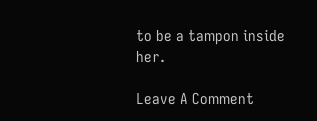to be a tampon inside her.

Leave A Comment